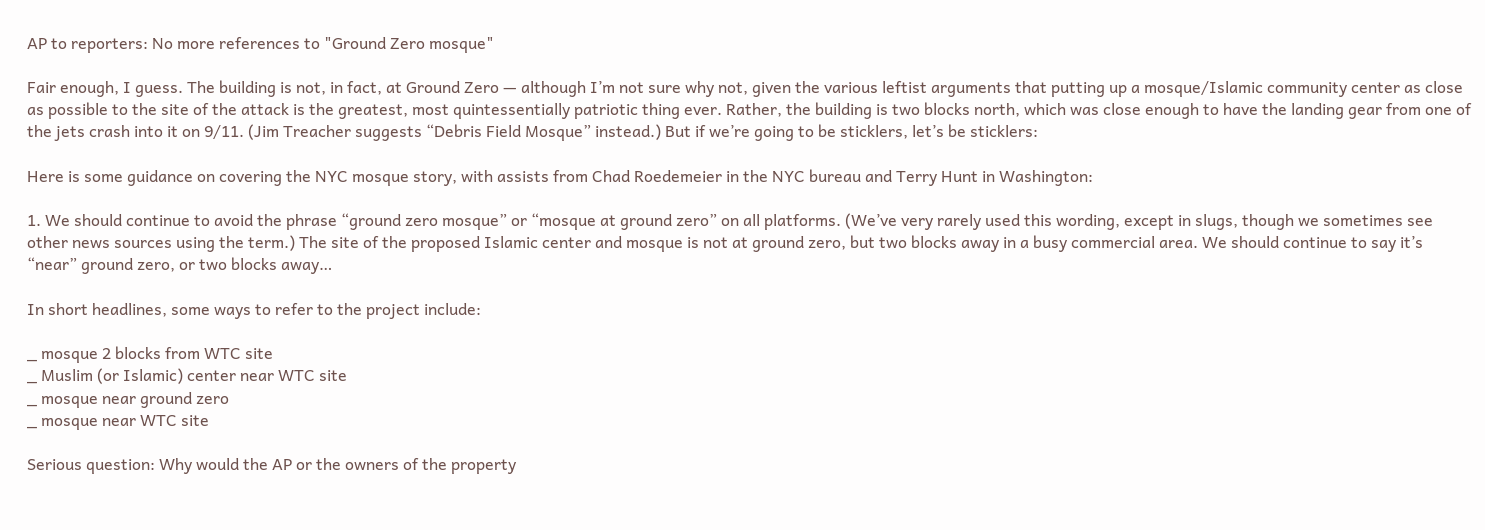AP to reporters: No more references to "Ground Zero mosque"

Fair enough, I guess. The building is not, in fact, at Ground Zero — although I’m not sure why not, given the various leftist arguments that putting up a mosque/Islamic community center as close as possible to the site of the attack is the greatest, most quintessentially patriotic thing ever. Rather, the building is two blocks north, which was close enough to have the landing gear from one of the jets crash into it on 9/11. (Jim Treacher suggests “Debris Field Mosque” instead.) But if we’re going to be sticklers, let’s be sticklers:

Here is some guidance on covering the NYC mosque story, with assists from Chad Roedemeier in the NYC bureau and Terry Hunt in Washington:

1. We should continue to avoid the phrase “ground zero mosque” or “mosque at ground zero” on all platforms. (We’ve very rarely used this wording, except in slugs, though we sometimes see other news sources using the term.) The site of the proposed Islamic center and mosque is not at ground zero, but two blocks away in a busy commercial area. We should continue to say it’s “near” ground zero, or two blocks away…

In short headlines, some ways to refer to the project include:

_ mosque 2 blocks from WTC site
_ Muslim (or Islamic) center near WTC site
_ mosque near ground zero
_ mosque near WTC site

Serious question: Why would the AP or the owners of the property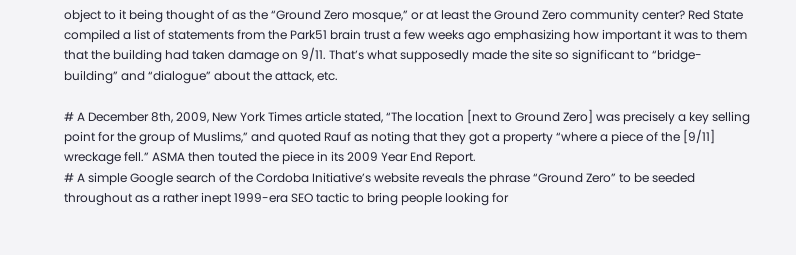object to it being thought of as the “Ground Zero mosque,” or at least the Ground Zero community center? Red State compiled a list of statements from the Park51 brain trust a few weeks ago emphasizing how important it was to them that the building had taken damage on 9/11. That’s what supposedly made the site so significant to “bridge-building” and “dialogue” about the attack, etc.

# A December 8th, 2009, New York Times article stated, “The location [next to Ground Zero] was precisely a key selling point for the group of Muslims,” and quoted Rauf as noting that they got a property “where a piece of the [9/11] wreckage fell.” ASMA then touted the piece in its 2009 Year End Report.
# A simple Google search of the Cordoba Initiative’s website reveals the phrase “Ground Zero” to be seeded throughout as a rather inept 1999-era SEO tactic to bring people looking for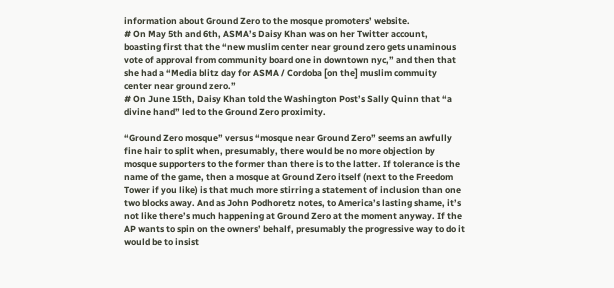information about Ground Zero to the mosque promoters’ website.
# On May 5th and 6th, ASMA’s Daisy Khan was on her Twitter account, boasting first that the “new muslim center near ground zero gets unaminous vote of approval from community board one in downtown nyc,” and then that she had a “Media blitz day for ASMA / Cordoba [on the] muslim commuity center near ground zero.”
# On June 15th, Daisy Khan told the Washington Post’s Sally Quinn that “a divine hand” led to the Ground Zero proximity.

“Ground Zero mosque” versus “mosque near Ground Zero” seems an awfully fine hair to split when, presumably, there would be no more objection by mosque supporters to the former than there is to the latter. If tolerance is the name of the game, then a mosque at Ground Zero itself (next to the Freedom Tower if you like) is that much more stirring a statement of inclusion than one two blocks away. And as John Podhoretz notes, to America’s lasting shame, it’s not like there’s much happening at Ground Zero at the moment anyway. If the AP wants to spin on the owners’ behalf, presumably the progressive way to do it would be to insist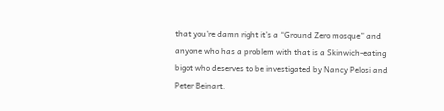that you’re damn right it’s a “Ground Zero mosque” and anyone who has a problem with that is a Skinwich-eating bigot who deserves to be investigated by Nancy Pelosi and Peter Beinart.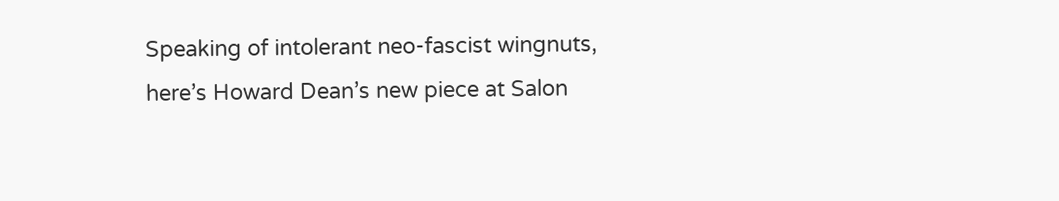Speaking of intolerant neo-fascist wingnuts, here’s Howard Dean’s new piece at Salon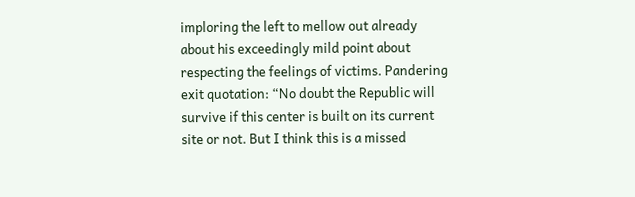imploring the left to mellow out already about his exceedingly mild point about respecting the feelings of victims. Pandering exit quotation: “No doubt the Republic will survive if this center is built on its current site or not. But I think this is a missed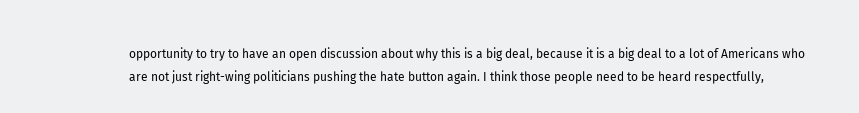opportunity to try to have an open discussion about why this is a big deal, because it is a big deal to a lot of Americans who are not just right-wing politicians pushing the hate button again. I think those people need to be heard respectfully,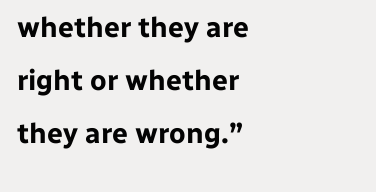whether they are right or whether they are wrong.”